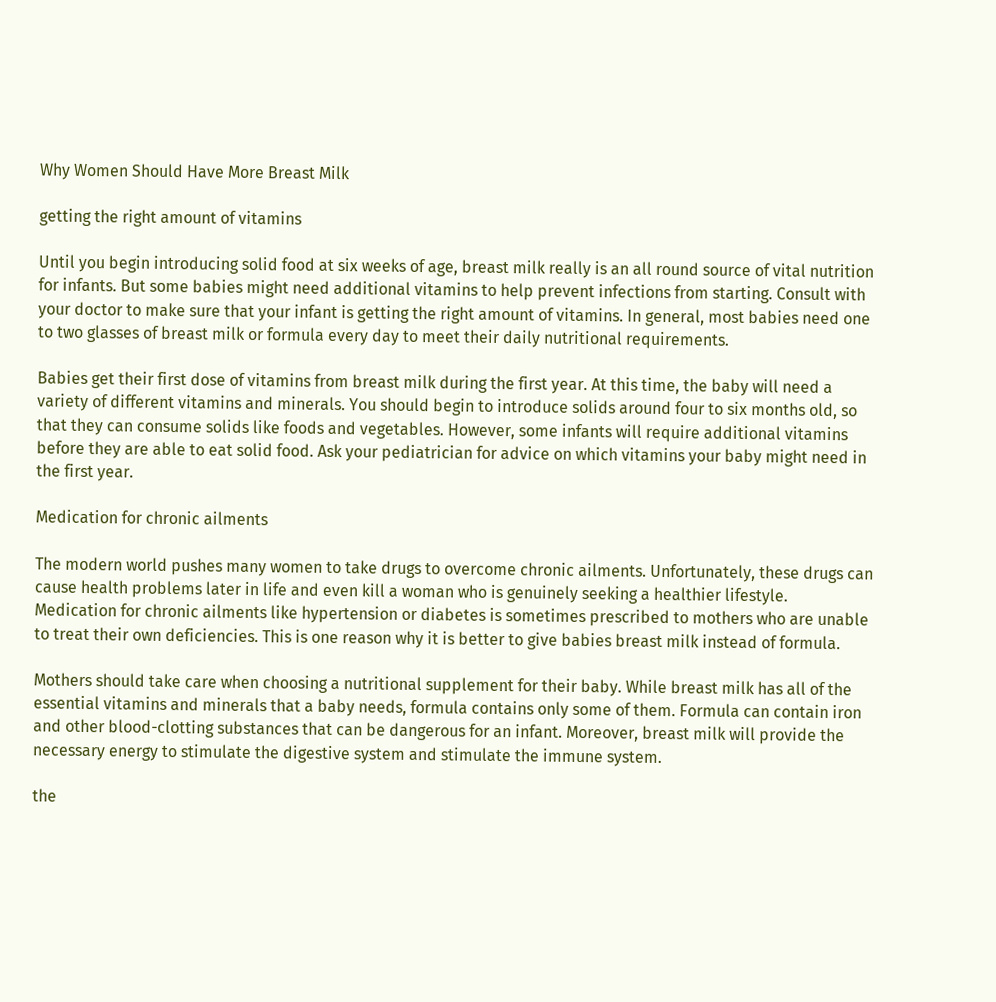Why Women Should Have More Breast Milk

getting the right amount of vitamins

Until you begin introducing solid food at six weeks of age, breast milk really is an all round source of vital nutrition for infants. But some babies might need additional vitamins to help prevent infections from starting. Consult with your doctor to make sure that your infant is getting the right amount of vitamins. In general, most babies need one to two glasses of breast milk or formula every day to meet their daily nutritional requirements.

Babies get their first dose of vitamins from breast milk during the first year. At this time, the baby will need a variety of different vitamins and minerals. You should begin to introduce solids around four to six months old, so that they can consume solids like foods and vegetables. However, some infants will require additional vitamins before they are able to eat solid food. Ask your pediatrician for advice on which vitamins your baby might need in the first year.

Medication for chronic ailments

The modern world pushes many women to take drugs to overcome chronic ailments. Unfortunately, these drugs can cause health problems later in life and even kill a woman who is genuinely seeking a healthier lifestyle. Medication for chronic ailments like hypertension or diabetes is sometimes prescribed to mothers who are unable to treat their own deficiencies. This is one reason why it is better to give babies breast milk instead of formula.

Mothers should take care when choosing a nutritional supplement for their baby. While breast milk has all of the essential vitamins and minerals that a baby needs, formula contains only some of them. Formula can contain iron and other blood-clotting substances that can be dangerous for an infant. Moreover, breast milk will provide the necessary energy to stimulate the digestive system and stimulate the immune system.

the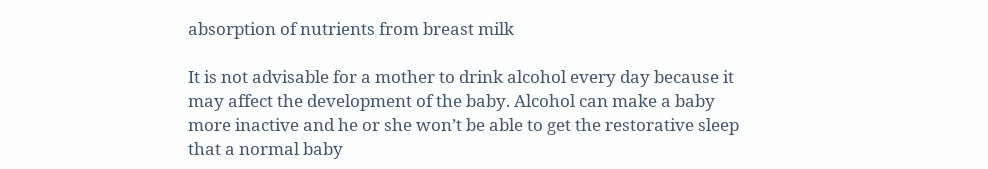absorption of nutrients from breast milk

It is not advisable for a mother to drink alcohol every day because it may affect the development of the baby. Alcohol can make a baby more inactive and he or she won’t be able to get the restorative sleep that a normal baby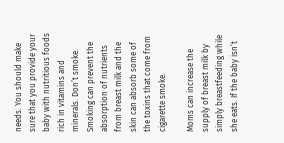needs. You should make sure that you provide your baby with nutritious foods rich in vitamins and minerals. Don’t smoke. Smoking can prevent the absorption of nutrients from breast milk and the skin can absorb some of the toxins that come from cigarette smoke.

Moms can increase the supply of breast milk by simply breastfeeding while she eats. If the baby isn’t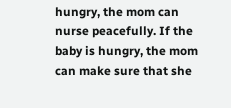hungry, the mom can nurse peacefully. If the baby is hungry, the mom can make sure that she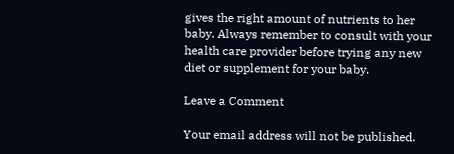gives the right amount of nutrients to her baby. Always remember to consult with your health care provider before trying any new diet or supplement for your baby.

Leave a Comment

Your email address will not be published.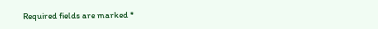Required fields are marked *